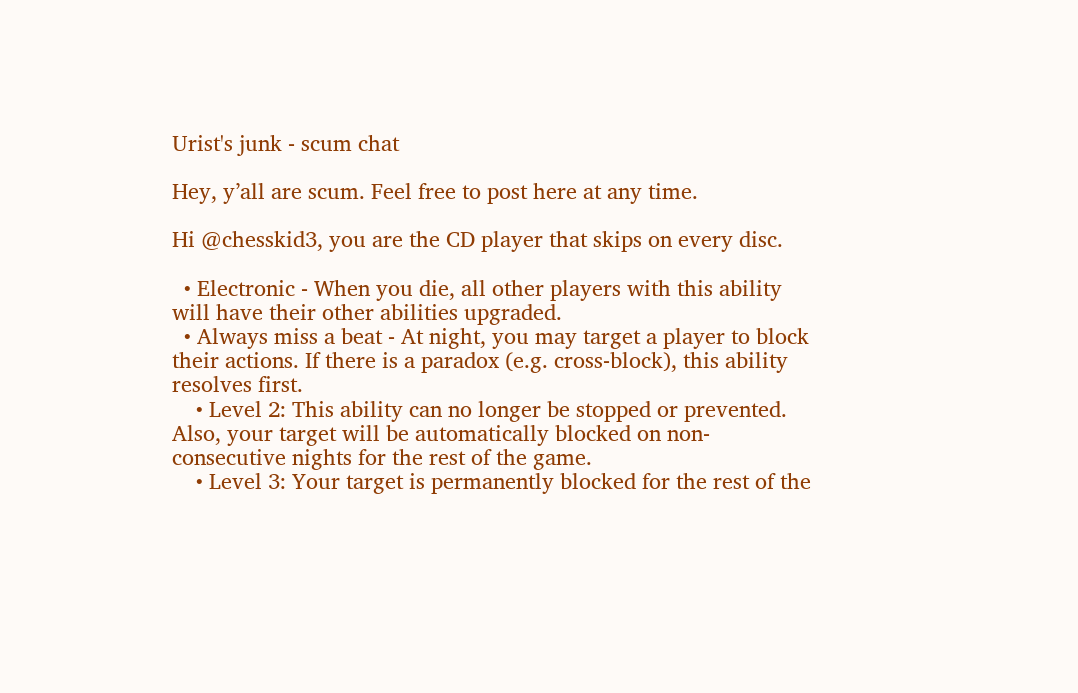Urist's junk - scum chat

Hey, y’all are scum. Feel free to post here at any time.

Hi @chesskid3, you are the CD player that skips on every disc.

  • Electronic - When you die, all other players with this ability will have their other abilities upgraded.
  • Always miss a beat - At night, you may target a player to block their actions. If there is a paradox (e.g. cross-block), this ability resolves first.
    • Level 2: This ability can no longer be stopped or prevented. Also, your target will be automatically blocked on non-consecutive nights for the rest of the game.
    • Level 3: Your target is permanently blocked for the rest of the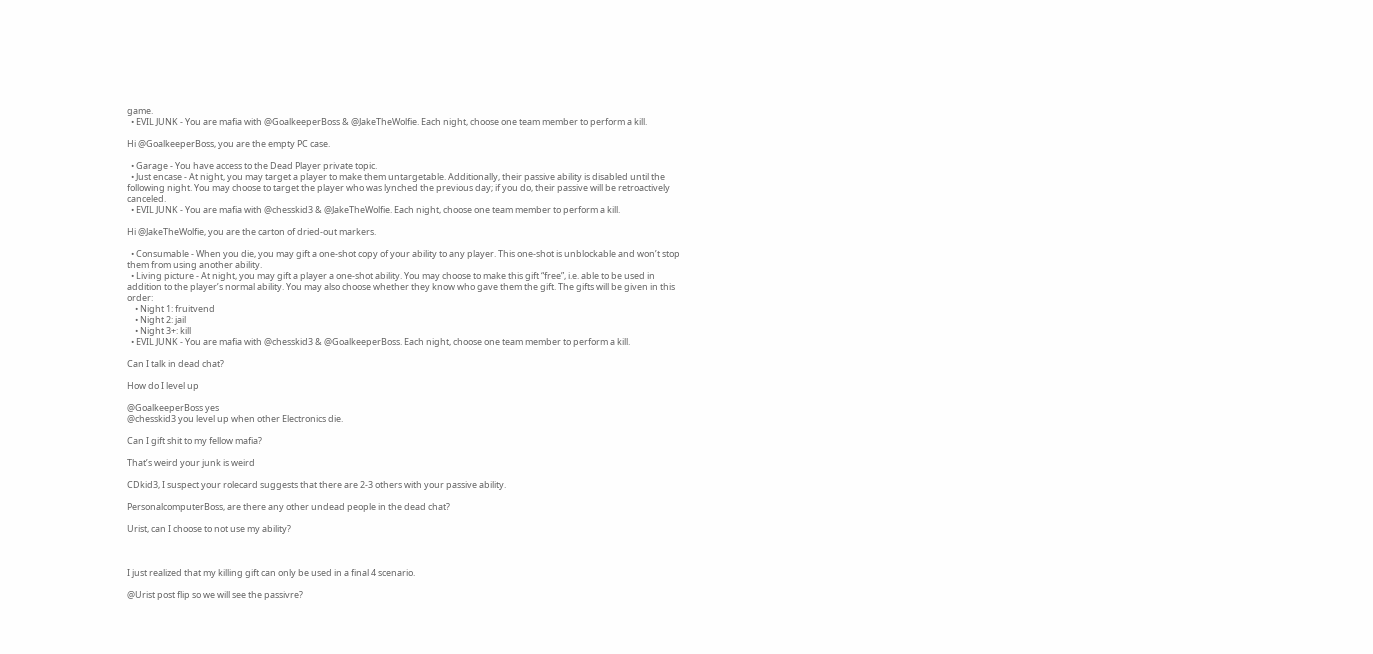game.
  • EVIL JUNK - You are mafia with @GoalkeeperBoss & @JakeTheWolfie. Each night, choose one team member to perform a kill.

Hi @GoalkeeperBoss, you are the empty PC case.

  • Garage - You have access to the Dead Player private topic.
  • Just encase - At night, you may target a player to make them untargetable. Additionally, their passive ability is disabled until the following night. You may choose to target the player who was lynched the previous day; if you do, their passive will be retroactively canceled.
  • EVIL JUNK - You are mafia with @chesskid3 & @JakeTheWolfie. Each night, choose one team member to perform a kill.

Hi @JakeTheWolfie, you are the carton of dried-out markers.

  • Consumable - When you die, you may gift a one-shot copy of your ability to any player. This one-shot is unblockable and won’t stop them from using another ability.
  • Living picture - At night, you may gift a player a one-shot ability. You may choose to make this gift “free”, i.e. able to be used in addition to the player’s normal ability. You may also choose whether they know who gave them the gift. The gifts will be given in this order:
    • Night 1: fruitvend
    • Night 2: jail
    • Night 3+: kill
  • EVIL JUNK - You are mafia with @chesskid3 & @GoalkeeperBoss. Each night, choose one team member to perform a kill.

Can I talk in dead chat?

How do I level up

@GoalkeeperBoss yes
@chesskid3 you level up when other Electronics die.

Can I gift shit to my fellow mafia?

That’s weird your junk is weird

CDkid3, I suspect your rolecard suggests that there are 2-3 others with your passive ability.

PersonalcomputerBoss, are there any other undead people in the dead chat?

Urist, can I choose to not use my ability?



I just realized that my killing gift can only be used in a final 4 scenario.

@Urist post flip so we will see the passivre?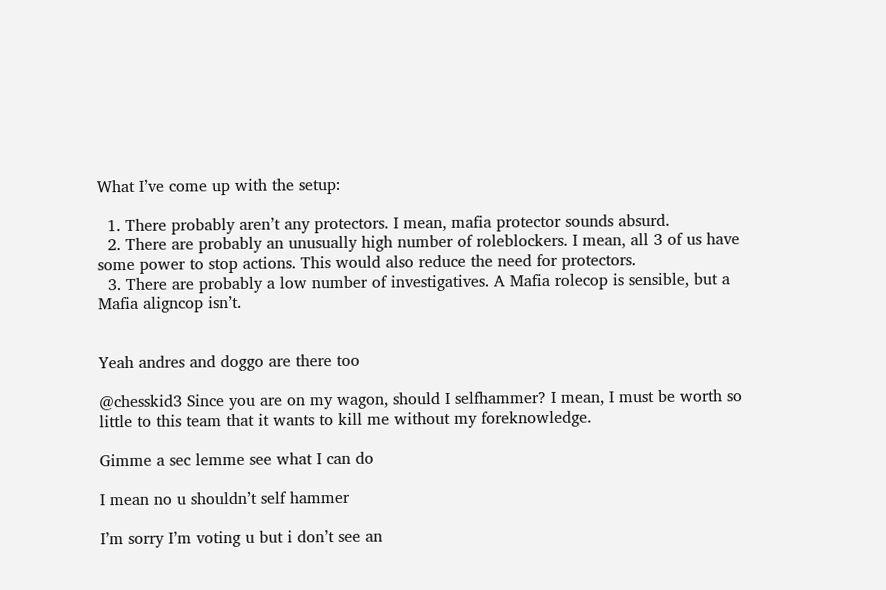What I’ve come up with the setup:

  1. There probably aren’t any protectors. I mean, mafia protector sounds absurd.
  2. There are probably an unusually high number of roleblockers. I mean, all 3 of us have some power to stop actions. This would also reduce the need for protectors.
  3. There are probably a low number of investigatives. A Mafia rolecop is sensible, but a Mafia aligncop isn’t.


Yeah andres and doggo are there too

@chesskid3 Since you are on my wagon, should I selfhammer? I mean, I must be worth so little to this team that it wants to kill me without my foreknowledge.

Gimme a sec lemme see what I can do

I mean no u shouldn’t self hammer

I’m sorry I’m voting u but i don’t see an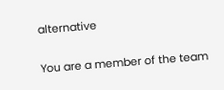alternative

You are a member of the team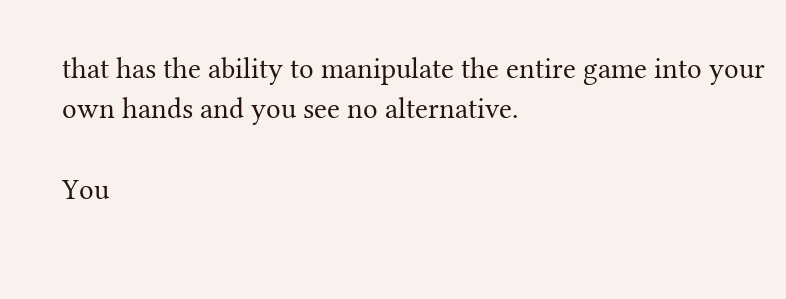that has the ability to manipulate the entire game into your own hands and you see no alternative.

You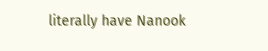literally have Nanook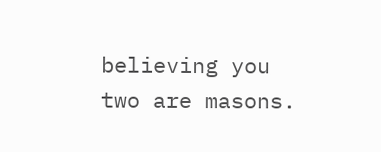believing you two are masons.